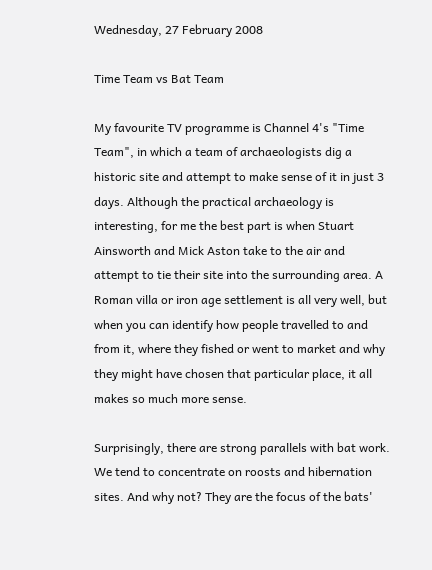Wednesday, 27 February 2008

Time Team vs Bat Team

My favourite TV programme is Channel 4's "Time Team", in which a team of archaeologists dig a historic site and attempt to make sense of it in just 3 days. Although the practical archaeology is interesting, for me the best part is when Stuart Ainsworth and Mick Aston take to the air and attempt to tie their site into the surrounding area. A Roman villa or iron age settlement is all very well, but when you can identify how people travelled to and from it, where they fished or went to market and why they might have chosen that particular place, it all makes so much more sense.

Surprisingly, there are strong parallels with bat work. We tend to concentrate on roosts and hibernation sites. And why not? They are the focus of the bats'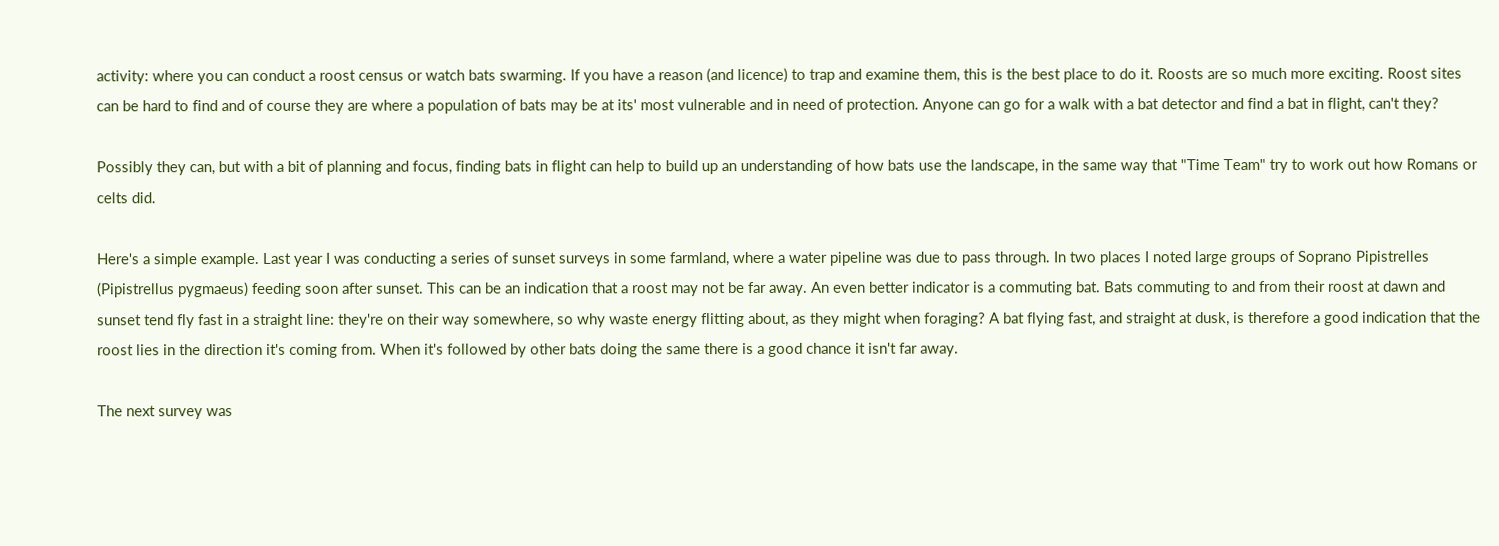activity: where you can conduct a roost census or watch bats swarming. If you have a reason (and licence) to trap and examine them, this is the best place to do it. Roosts are so much more exciting. Roost sites can be hard to find and of course they are where a population of bats may be at its' most vulnerable and in need of protection. Anyone can go for a walk with a bat detector and find a bat in flight, can't they?

Possibly they can, but with a bit of planning and focus, finding bats in flight can help to build up an understanding of how bats use the landscape, in the same way that "Time Team" try to work out how Romans or celts did.

Here's a simple example. Last year I was conducting a series of sunset surveys in some farmland, where a water pipeline was due to pass through. In two places I noted large groups of Soprano Pipistrelles (Pipistrellus pygmaeus) feeding soon after sunset. This can be an indication that a roost may not be far away. An even better indicator is a commuting bat. Bats commuting to and from their roost at dawn and sunset tend fly fast in a straight line: they're on their way somewhere, so why waste energy flitting about, as they might when foraging? A bat flying fast, and straight at dusk, is therefore a good indication that the roost lies in the direction it's coming from. When it's followed by other bats doing the same there is a good chance it isn't far away.

The next survey was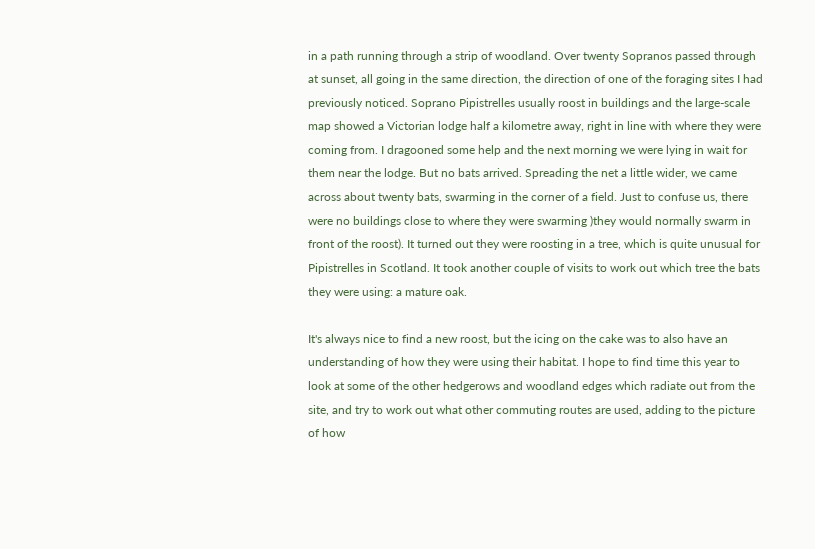in a path running through a strip of woodland. Over twenty Sopranos passed through at sunset, all going in the same direction, the direction of one of the foraging sites I had previously noticed. Soprano Pipistrelles usually roost in buildings and the large-scale map showed a Victorian lodge half a kilometre away, right in line with where they were coming from. I dragooned some help and the next morning we were lying in wait for them near the lodge. But no bats arrived. Spreading the net a little wider, we came across about twenty bats, swarming in the corner of a field. Just to confuse us, there were no buildings close to where they were swarming )they would normally swarm in front of the roost). It turned out they were roosting in a tree, which is quite unusual for Pipistrelles in Scotland. It took another couple of visits to work out which tree the bats they were using: a mature oak.

It's always nice to find a new roost, but the icing on the cake was to also have an understanding of how they were using their habitat. I hope to find time this year to look at some of the other hedgerows and woodland edges which radiate out from the site, and try to work out what other commuting routes are used, adding to the picture of how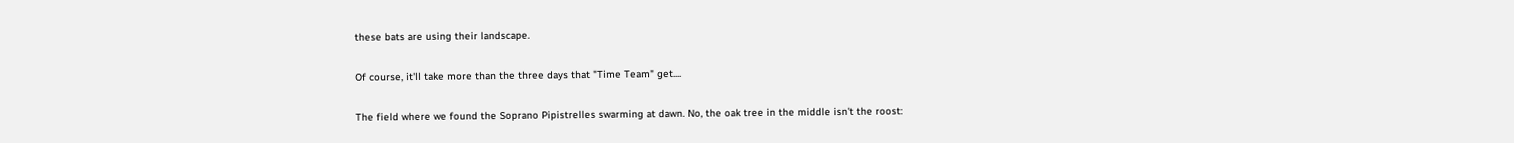these bats are using their landscape.

Of course, it'll take more than the three days that "Time Team" get....

The field where we found the Soprano Pipistrelles swarming at dawn. No, the oak tree in the middle isn't the roost: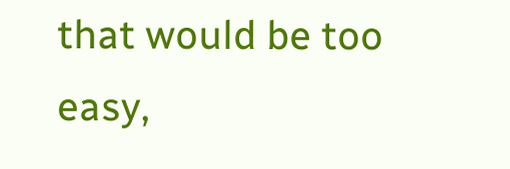that would be too easy,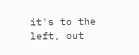it's to the left, out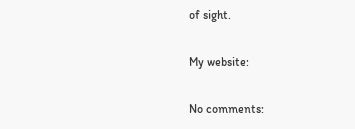of sight.

My website:

No comments: